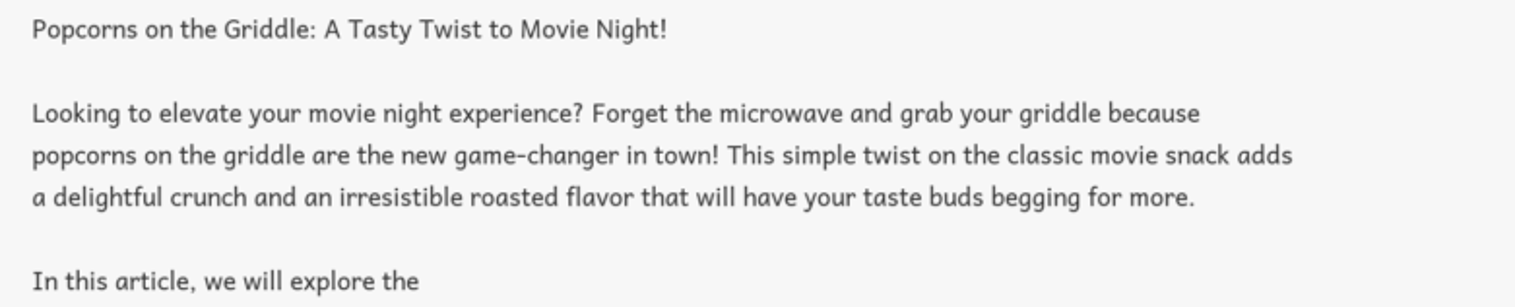Popcorns on the Griddle: A Tasty Twist to Movie Night!

Looking to elevate your movie night experience? Forget the microwave and grab your griddle because popcorns on the griddle are the new game-changer in town! This simple twist on the classic movie snack adds a delightful crunch and an irresistible roasted flavor that will have your taste buds begging for more.

In this article, we will explore the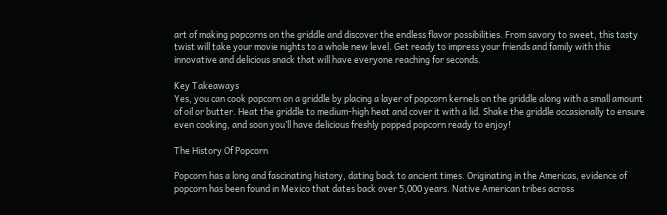art of making popcorns on the griddle and discover the endless flavor possibilities. From savory to sweet, this tasty twist will take your movie nights to a whole new level. Get ready to impress your friends and family with this innovative and delicious snack that will have everyone reaching for seconds.

Key Takeaways
Yes, you can cook popcorn on a griddle by placing a layer of popcorn kernels on the griddle along with a small amount of oil or butter. Heat the griddle to medium-high heat and cover it with a lid. Shake the griddle occasionally to ensure even cooking, and soon you’ll have delicious freshly popped popcorn ready to enjoy!

The History Of Popcorn

Popcorn has a long and fascinating history, dating back to ancient times. Originating in the Americas, evidence of popcorn has been found in Mexico that dates back over 5,000 years. Native American tribes across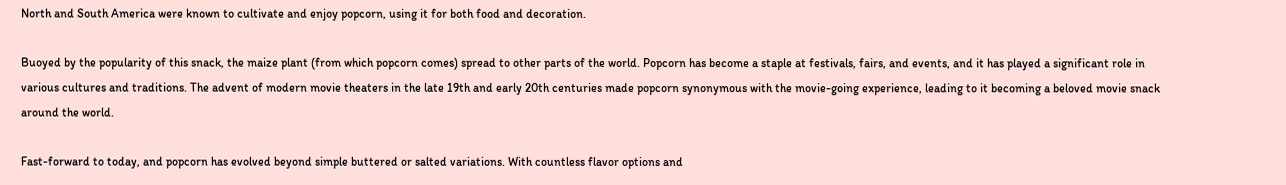North and South America were known to cultivate and enjoy popcorn, using it for both food and decoration.

Buoyed by the popularity of this snack, the maize plant (from which popcorn comes) spread to other parts of the world. Popcorn has become a staple at festivals, fairs, and events, and it has played a significant role in various cultures and traditions. The advent of modern movie theaters in the late 19th and early 20th centuries made popcorn synonymous with the movie-going experience, leading to it becoming a beloved movie snack around the world.

Fast-forward to today, and popcorn has evolved beyond simple buttered or salted variations. With countless flavor options and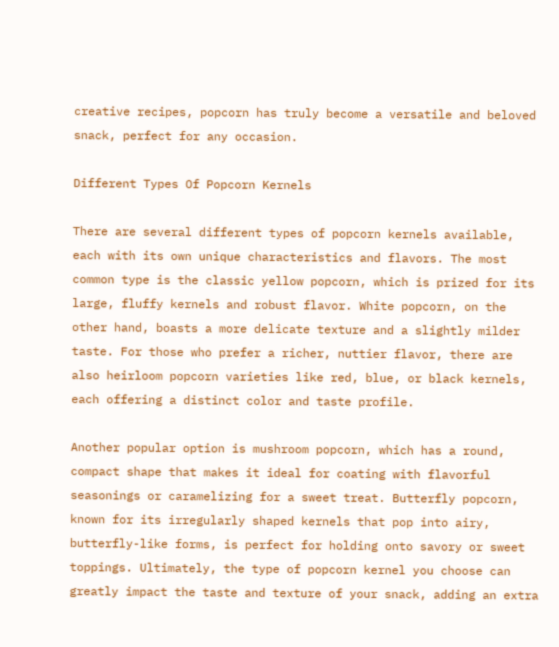creative recipes, popcorn has truly become a versatile and beloved snack, perfect for any occasion.

Different Types Of Popcorn Kernels

There are several different types of popcorn kernels available, each with its own unique characteristics and flavors. The most common type is the classic yellow popcorn, which is prized for its large, fluffy kernels and robust flavor. White popcorn, on the other hand, boasts a more delicate texture and a slightly milder taste. For those who prefer a richer, nuttier flavor, there are also heirloom popcorn varieties like red, blue, or black kernels, each offering a distinct color and taste profile.

Another popular option is mushroom popcorn, which has a round, compact shape that makes it ideal for coating with flavorful seasonings or caramelizing for a sweet treat. Butterfly popcorn, known for its irregularly shaped kernels that pop into airy, butterfly-like forms, is perfect for holding onto savory or sweet toppings. Ultimately, the type of popcorn kernel you choose can greatly impact the taste and texture of your snack, adding an extra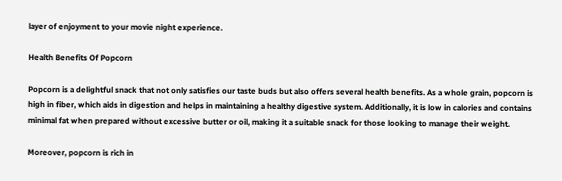layer of enjoyment to your movie night experience.

Health Benefits Of Popcorn

Popcorn is a delightful snack that not only satisfies our taste buds but also offers several health benefits. As a whole grain, popcorn is high in fiber, which aids in digestion and helps in maintaining a healthy digestive system. Additionally, it is low in calories and contains minimal fat when prepared without excessive butter or oil, making it a suitable snack for those looking to manage their weight.

Moreover, popcorn is rich in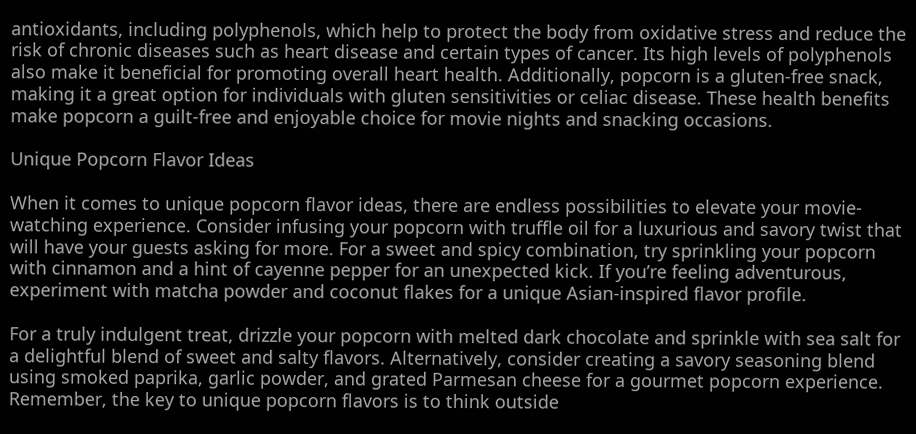antioxidants, including polyphenols, which help to protect the body from oxidative stress and reduce the risk of chronic diseases such as heart disease and certain types of cancer. Its high levels of polyphenols also make it beneficial for promoting overall heart health. Additionally, popcorn is a gluten-free snack, making it a great option for individuals with gluten sensitivities or celiac disease. These health benefits make popcorn a guilt-free and enjoyable choice for movie nights and snacking occasions.

Unique Popcorn Flavor Ideas

When it comes to unique popcorn flavor ideas, there are endless possibilities to elevate your movie-watching experience. Consider infusing your popcorn with truffle oil for a luxurious and savory twist that will have your guests asking for more. For a sweet and spicy combination, try sprinkling your popcorn with cinnamon and a hint of cayenne pepper for an unexpected kick. If you’re feeling adventurous, experiment with matcha powder and coconut flakes for a unique Asian-inspired flavor profile.

For a truly indulgent treat, drizzle your popcorn with melted dark chocolate and sprinkle with sea salt for a delightful blend of sweet and salty flavors. Alternatively, consider creating a savory seasoning blend using smoked paprika, garlic powder, and grated Parmesan cheese for a gourmet popcorn experience. Remember, the key to unique popcorn flavors is to think outside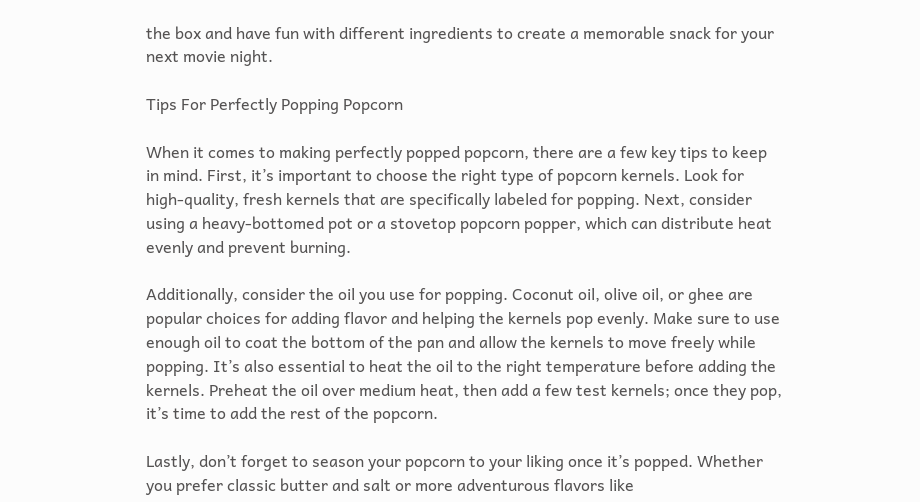the box and have fun with different ingredients to create a memorable snack for your next movie night.

Tips For Perfectly Popping Popcorn

When it comes to making perfectly popped popcorn, there are a few key tips to keep in mind. First, it’s important to choose the right type of popcorn kernels. Look for high-quality, fresh kernels that are specifically labeled for popping. Next, consider using a heavy-bottomed pot or a stovetop popcorn popper, which can distribute heat evenly and prevent burning.

Additionally, consider the oil you use for popping. Coconut oil, olive oil, or ghee are popular choices for adding flavor and helping the kernels pop evenly. Make sure to use enough oil to coat the bottom of the pan and allow the kernels to move freely while popping. It’s also essential to heat the oil to the right temperature before adding the kernels. Preheat the oil over medium heat, then add a few test kernels; once they pop, it’s time to add the rest of the popcorn.

Lastly, don’t forget to season your popcorn to your liking once it’s popped. Whether you prefer classic butter and salt or more adventurous flavors like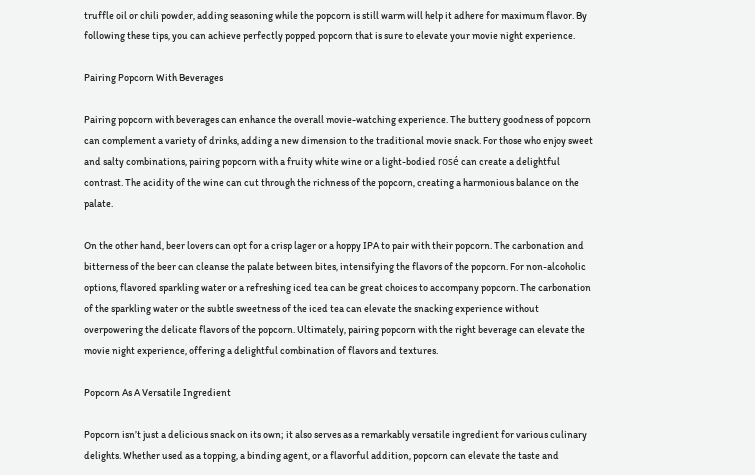truffle oil or chili powder, adding seasoning while the popcorn is still warm will help it adhere for maximum flavor. By following these tips, you can achieve perfectly popped popcorn that is sure to elevate your movie night experience.

Pairing Popcorn With Beverages

Pairing popcorn with beverages can enhance the overall movie-watching experience. The buttery goodness of popcorn can complement a variety of drinks, adding a new dimension to the traditional movie snack. For those who enjoy sweet and salty combinations, pairing popcorn with a fruity white wine or a light-bodied rosé can create a delightful contrast. The acidity of the wine can cut through the richness of the popcorn, creating a harmonious balance on the palate.

On the other hand, beer lovers can opt for a crisp lager or a hoppy IPA to pair with their popcorn. The carbonation and bitterness of the beer can cleanse the palate between bites, intensifying the flavors of the popcorn. For non-alcoholic options, flavored sparkling water or a refreshing iced tea can be great choices to accompany popcorn. The carbonation of the sparkling water or the subtle sweetness of the iced tea can elevate the snacking experience without overpowering the delicate flavors of the popcorn. Ultimately, pairing popcorn with the right beverage can elevate the movie night experience, offering a delightful combination of flavors and textures.

Popcorn As A Versatile Ingredient

Popcorn isn’t just a delicious snack on its own; it also serves as a remarkably versatile ingredient for various culinary delights. Whether used as a topping, a binding agent, or a flavorful addition, popcorn can elevate the taste and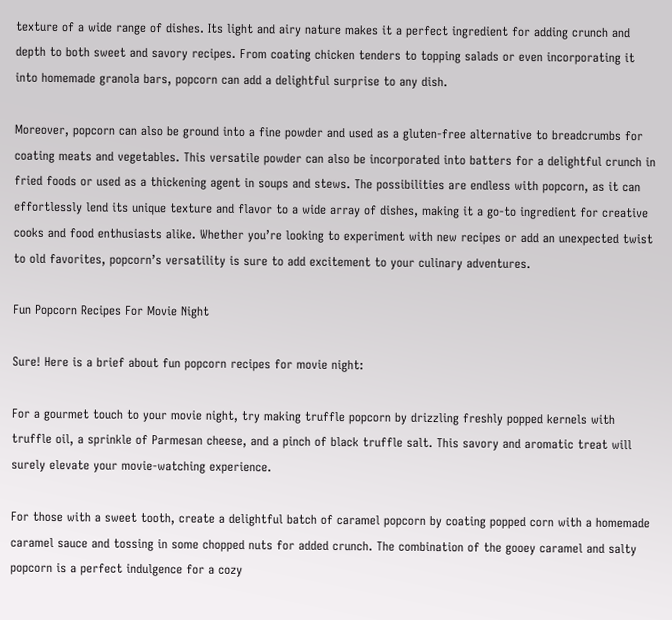texture of a wide range of dishes. Its light and airy nature makes it a perfect ingredient for adding crunch and depth to both sweet and savory recipes. From coating chicken tenders to topping salads or even incorporating it into homemade granola bars, popcorn can add a delightful surprise to any dish.

Moreover, popcorn can also be ground into a fine powder and used as a gluten-free alternative to breadcrumbs for coating meats and vegetables. This versatile powder can also be incorporated into batters for a delightful crunch in fried foods or used as a thickening agent in soups and stews. The possibilities are endless with popcorn, as it can effortlessly lend its unique texture and flavor to a wide array of dishes, making it a go-to ingredient for creative cooks and food enthusiasts alike. Whether you’re looking to experiment with new recipes or add an unexpected twist to old favorites, popcorn’s versatility is sure to add excitement to your culinary adventures.

Fun Popcorn Recipes For Movie Night

Sure! Here is a brief about fun popcorn recipes for movie night:

For a gourmet touch to your movie night, try making truffle popcorn by drizzling freshly popped kernels with truffle oil, a sprinkle of Parmesan cheese, and a pinch of black truffle salt. This savory and aromatic treat will surely elevate your movie-watching experience.

For those with a sweet tooth, create a delightful batch of caramel popcorn by coating popped corn with a homemade caramel sauce and tossing in some chopped nuts for added crunch. The combination of the gooey caramel and salty popcorn is a perfect indulgence for a cozy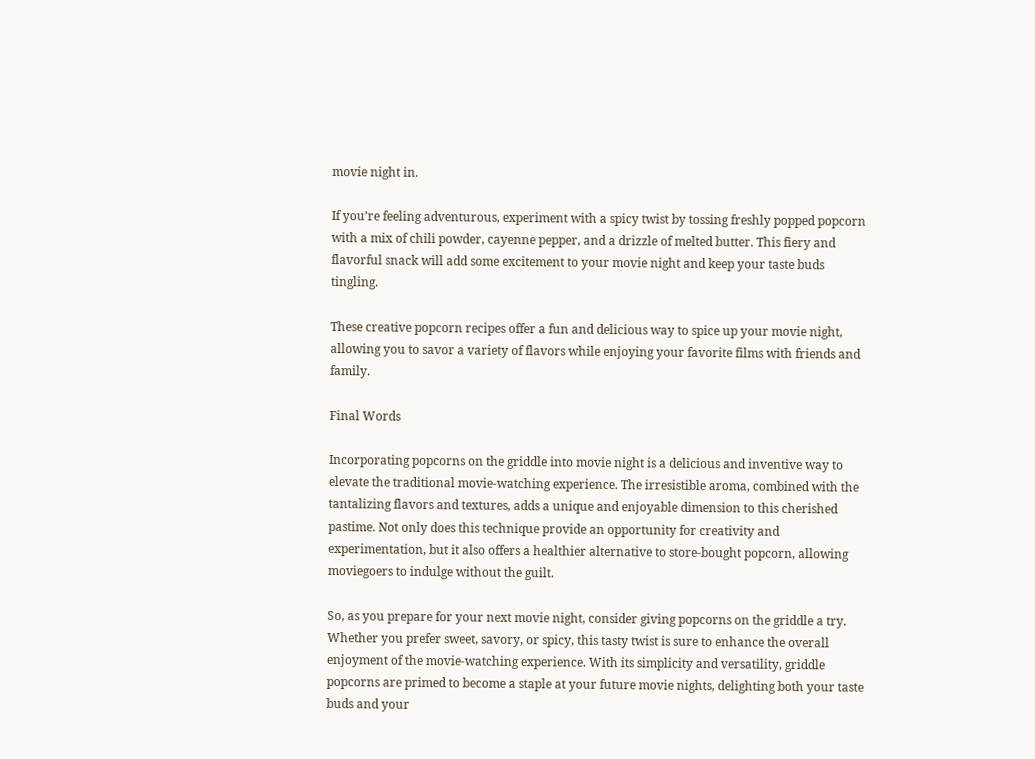movie night in.

If you’re feeling adventurous, experiment with a spicy twist by tossing freshly popped popcorn with a mix of chili powder, cayenne pepper, and a drizzle of melted butter. This fiery and flavorful snack will add some excitement to your movie night and keep your taste buds tingling.

These creative popcorn recipes offer a fun and delicious way to spice up your movie night, allowing you to savor a variety of flavors while enjoying your favorite films with friends and family.

Final Words

Incorporating popcorns on the griddle into movie night is a delicious and inventive way to elevate the traditional movie-watching experience. The irresistible aroma, combined with the tantalizing flavors and textures, adds a unique and enjoyable dimension to this cherished pastime. Not only does this technique provide an opportunity for creativity and experimentation, but it also offers a healthier alternative to store-bought popcorn, allowing moviegoers to indulge without the guilt.

So, as you prepare for your next movie night, consider giving popcorns on the griddle a try. Whether you prefer sweet, savory, or spicy, this tasty twist is sure to enhance the overall enjoyment of the movie-watching experience. With its simplicity and versatility, griddle popcorns are primed to become a staple at your future movie nights, delighting both your taste buds and your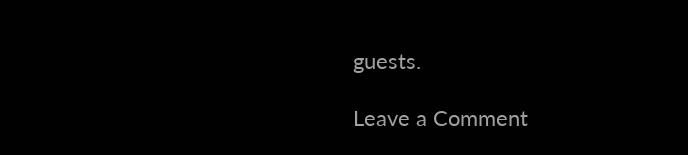guests.

Leave a Comment